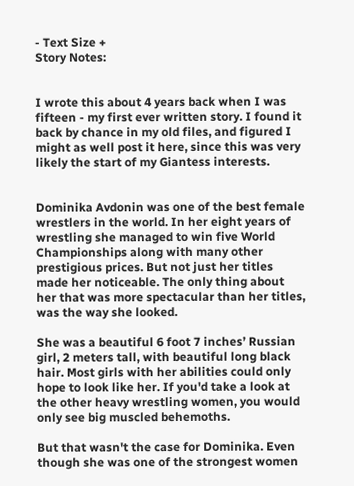- Text Size +
Story Notes:


I wrote this about 4 years back when I was fifteen - my first ever written story. I found it back by chance in my old files, and figured I might as well post it here, since this was very likely the start of my Giantess interests.


Dominika Avdonin was one of the best female wrestlers in the world. In her eight years of wrestling she managed to win five World Championships along with many other prestigious prices. But not just her titles made her noticeable. The only thing about her that was more spectacular than her titles, was the way she looked.

She was a beautiful 6 foot 7 inches’ Russian girl, 2 meters tall, with beautiful long black hair. Most girls with her abilities could only hope to look like her. If you'd take a look at the other heavy wrestling women, you would only see big muscled behemoths.

But that wasn't the case for Dominika. Even though she was one of the strongest women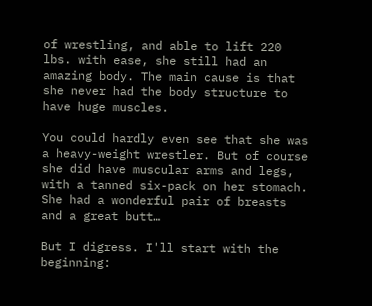of wrestling, and able to lift 220 lbs. with ease, she still had an amazing body. The main cause is that she never had the body structure to have huge muscles.

You could hardly even see that she was a heavy-weight wrestler. But of course she did have muscular arms and legs, with a tanned six-pack on her stomach. She had a wonderful pair of breasts and a great butt…

But I digress. I'll start with the beginning: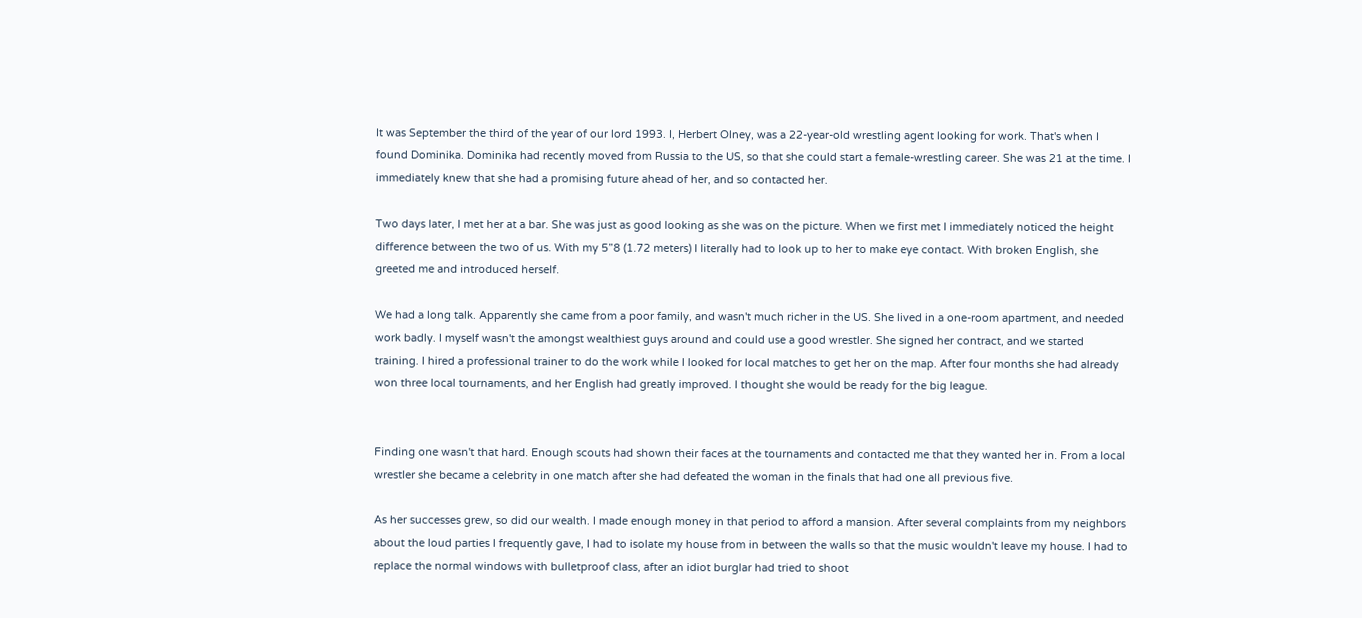It was September the third of the year of our lord 1993. I, Herbert Olney, was a 22-year-old wrestling agent looking for work. That's when I found Dominika. Dominika had recently moved from Russia to the US, so that she could start a female-wrestling career. She was 21 at the time. I immediately knew that she had a promising future ahead of her, and so contacted her.

Two days later, I met her at a bar. She was just as good looking as she was on the picture. When we first met I immediately noticed the height difference between the two of us. With my 5”8 (1.72 meters) I literally had to look up to her to make eye contact. With broken English, she greeted me and introduced herself.

We had a long talk. Apparently she came from a poor family, and wasn't much richer in the US. She lived in a one-room apartment, and needed work badly. I myself wasn't the amongst wealthiest guys around and could use a good wrestler. She signed her contract, and we started training. I hired a professional trainer to do the work while I looked for local matches to get her on the map. After four months she had already won three local tournaments, and her English had greatly improved. I thought she would be ready for the big league.


Finding one wasn't that hard. Enough scouts had shown their faces at the tournaments and contacted me that they wanted her in. From a local wrestler she became a celebrity in one match after she had defeated the woman in the finals that had one all previous five.

As her successes grew, so did our wealth. I made enough money in that period to afford a mansion. After several complaints from my neighbors about the loud parties I frequently gave, I had to isolate my house from in between the walls so that the music wouldn't leave my house. I had to replace the normal windows with bulletproof class, after an idiot burglar had tried to shoot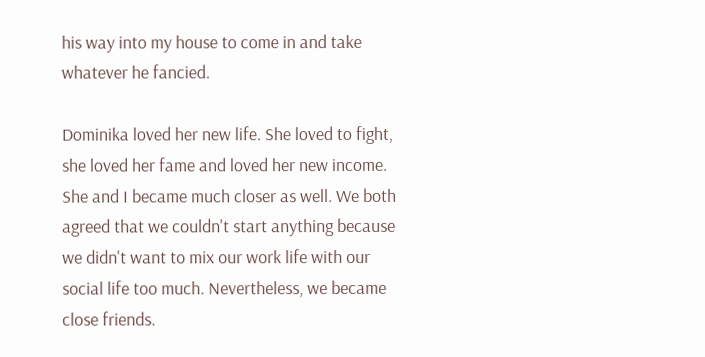his way into my house to come in and take whatever he fancied.

Dominika loved her new life. She loved to fight, she loved her fame and loved her new income. She and I became much closer as well. We both agreed that we couldn't start anything because we didn't want to mix our work life with our social life too much. Nevertheless, we became close friends.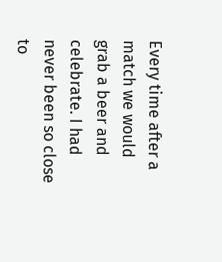Every time after a match we would grab a beer and celebrate. I had never been so close to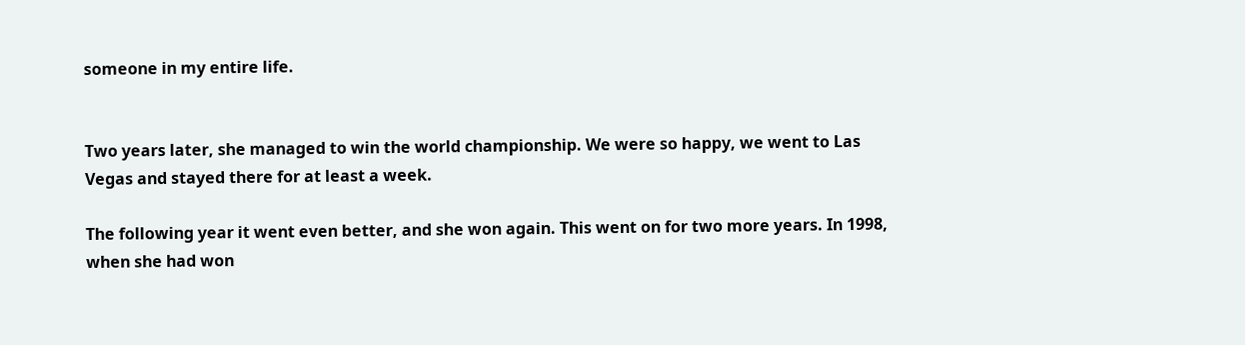someone in my entire life.


Two years later, she managed to win the world championship. We were so happy, we went to Las Vegas and stayed there for at least a week.

The following year it went even better, and she won again. This went on for two more years. In 1998, when she had won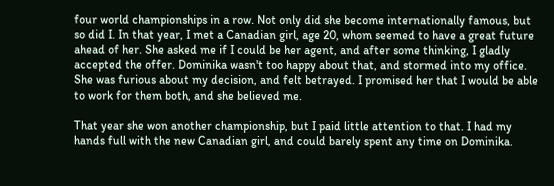four world championships in a row. Not only did she become internationally famous, but so did I. In that year, I met a Canadian girl, age 20, whom seemed to have a great future ahead of her. She asked me if I could be her agent, and after some thinking, I gladly accepted the offer. Dominika wasn't too happy about that, and stormed into my office. She was furious about my decision, and felt betrayed. I promised her that I would be able to work for them both, and she believed me.

That year she won another championship, but I paid little attention to that. I had my hands full with the new Canadian girl, and could barely spent any time on Dominika.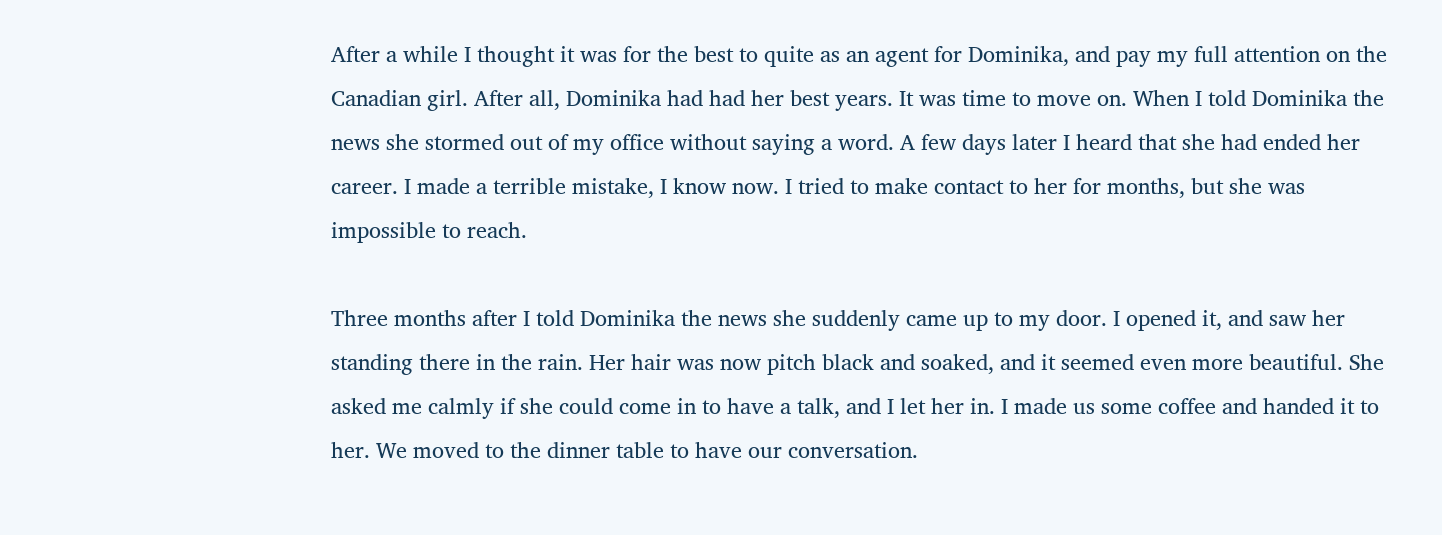After a while I thought it was for the best to quite as an agent for Dominika, and pay my full attention on the Canadian girl. After all, Dominika had had her best years. It was time to move on. When I told Dominika the news she stormed out of my office without saying a word. A few days later I heard that she had ended her career. I made a terrible mistake, I know now. I tried to make contact to her for months, but she was impossible to reach.

Three months after I told Dominika the news she suddenly came up to my door. I opened it, and saw her standing there in the rain. Her hair was now pitch black and soaked, and it seemed even more beautiful. She asked me calmly if she could come in to have a talk, and I let her in. I made us some coffee and handed it to her. We moved to the dinner table to have our conversation.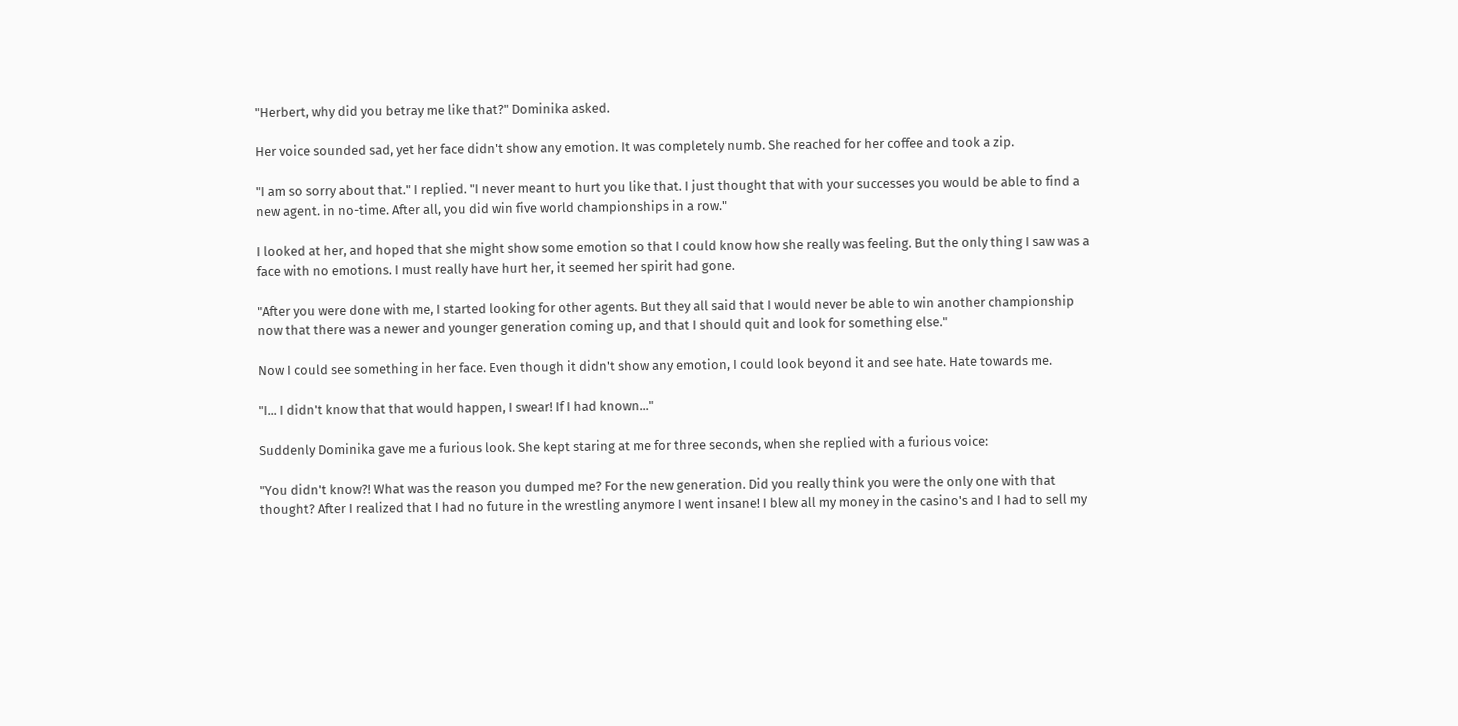"Herbert, why did you betray me like that?" Dominika asked.

Her voice sounded sad, yet her face didn't show any emotion. It was completely numb. She reached for her coffee and took a zip.

"I am so sorry about that." I replied. "I never meant to hurt you like that. I just thought that with your successes you would be able to find a new agent. in no-time. After all, you did win five world championships in a row."

I looked at her, and hoped that she might show some emotion so that I could know how she really was feeling. But the only thing I saw was a face with no emotions. I must really have hurt her, it seemed her spirit had gone.

"After you were done with me, I started looking for other agents. But they all said that I would never be able to win another championship now that there was a newer and younger generation coming up, and that I should quit and look for something else."

Now I could see something in her face. Even though it didn't show any emotion, I could look beyond it and see hate. Hate towards me.

"I... I didn't know that that would happen, I swear! If I had known..."

Suddenly Dominika gave me a furious look. She kept staring at me for three seconds, when she replied with a furious voice:

"You didn't know?! What was the reason you dumped me? For the new generation. Did you really think you were the only one with that thought? After I realized that I had no future in the wrestling anymore I went insane! I blew all my money in the casino's and I had to sell my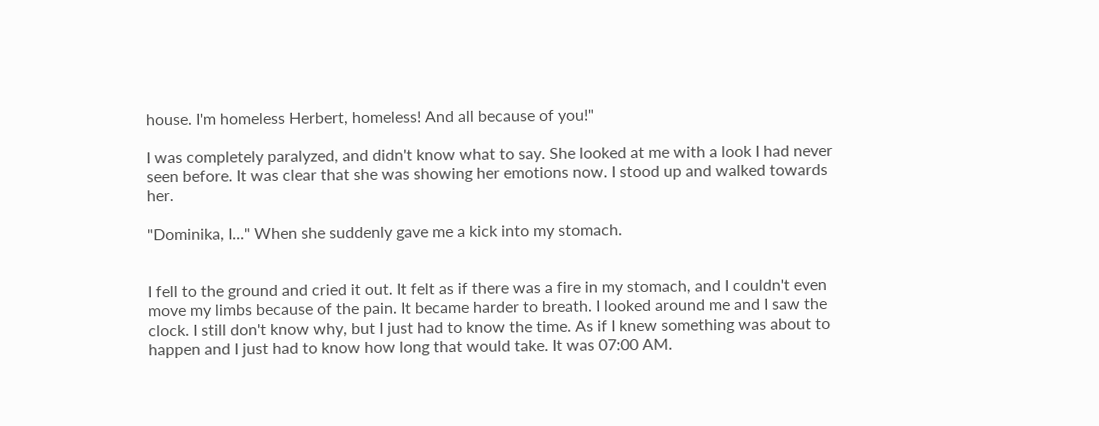house. I'm homeless Herbert, homeless! And all because of you!"

I was completely paralyzed, and didn't know what to say. She looked at me with a look I had never seen before. It was clear that she was showing her emotions now. I stood up and walked towards her.

"Dominika, I..." When she suddenly gave me a kick into my stomach.


I fell to the ground and cried it out. It felt as if there was a fire in my stomach, and I couldn't even move my limbs because of the pain. It became harder to breath. I looked around me and I saw the clock. I still don't know why, but I just had to know the time. As if I knew something was about to happen and I just had to know how long that would take. It was 07:00 AM.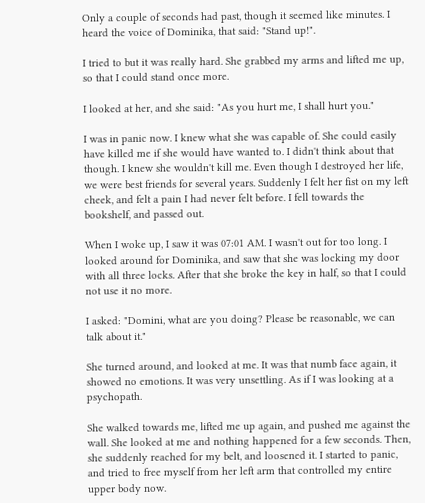Only a couple of seconds had past, though it seemed like minutes. I heard the voice of Dominika, that said: "Stand up!".

I tried to but it was really hard. She grabbed my arms and lifted me up, so that I could stand once more.

I looked at her, and she said: "As you hurt me, I shall hurt you."

I was in panic now. I knew what she was capable of. She could easily have killed me if she would have wanted to. I didn't think about that though. I knew she wouldn't kill me. Even though I destroyed her life, we were best friends for several years. Suddenly I felt her fist on my left cheek, and felt a pain I had never felt before. I fell towards the bookshelf, and passed out.

When I woke up, I saw it was 07:01 AM. I wasn't out for too long. I looked around for Dominika, and saw that she was locking my door with all three locks. After that she broke the key in half, so that I could not use it no more.

I asked: "Domini, what are you doing? Please be reasonable, we can talk about it."

She turned around, and looked at me. It was that numb face again, it showed no emotions. It was very unsettling. As if I was looking at a psychopath.

She walked towards me, lifted me up again, and pushed me against the wall. She looked at me and nothing happened for a few seconds. Then, she suddenly reached for my belt, and loosened it. I started to panic, and tried to free myself from her left arm that controlled my entire upper body now.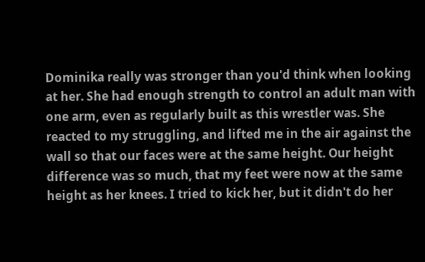Dominika really was stronger than you'd think when looking at her. She had enough strength to control an adult man with one arm, even as regularly built as this wrestler was. She reacted to my struggling, and lifted me in the air against the wall so that our faces were at the same height. Our height difference was so much, that my feet were now at the same height as her knees. I tried to kick her, but it didn't do her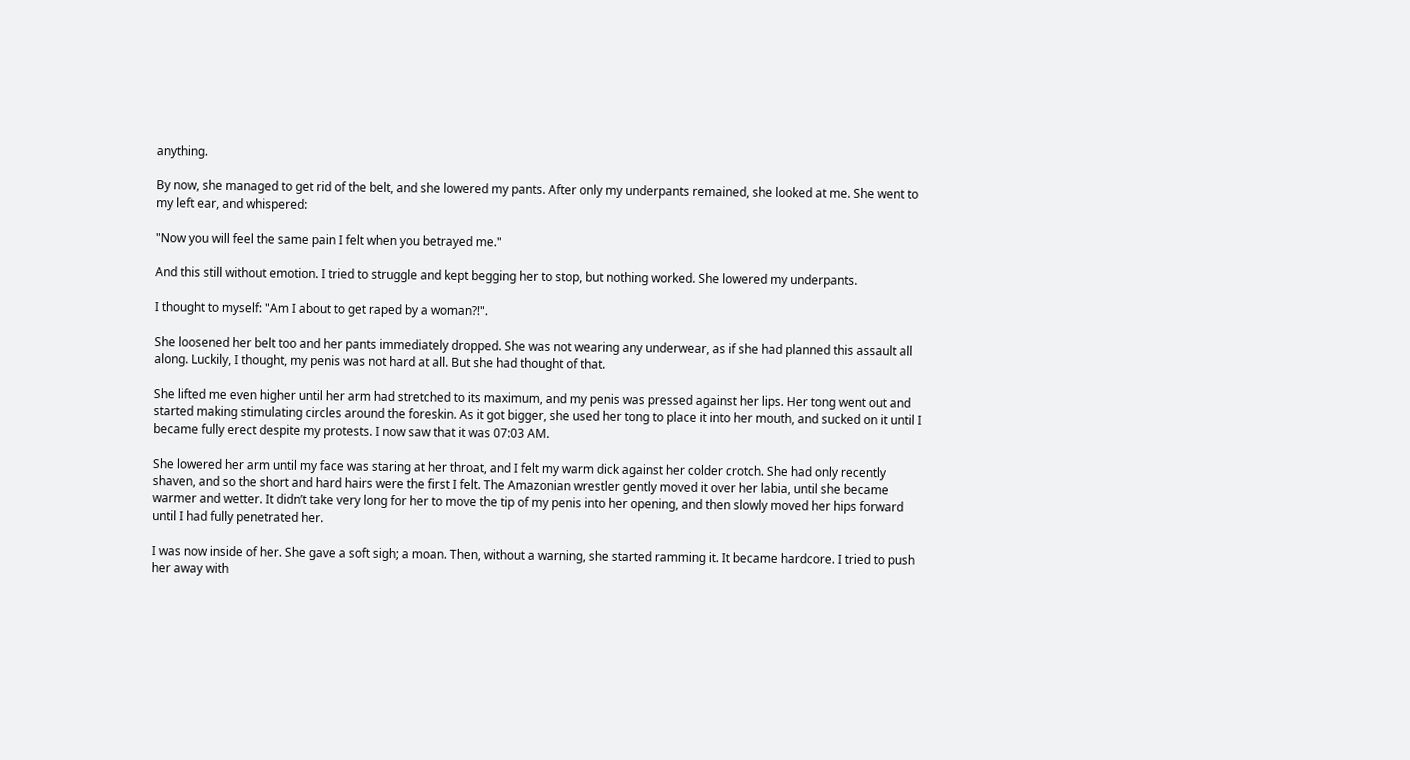anything.

By now, she managed to get rid of the belt, and she lowered my pants. After only my underpants remained, she looked at me. She went to my left ear, and whispered:

"Now you will feel the same pain I felt when you betrayed me."

And this still without emotion. I tried to struggle and kept begging her to stop, but nothing worked. She lowered my underpants.

I thought to myself: "Am I about to get raped by a woman?!".

She loosened her belt too and her pants immediately dropped. She was not wearing any underwear, as if she had planned this assault all along. Luckily, I thought, my penis was not hard at all. But she had thought of that.

She lifted me even higher until her arm had stretched to its maximum, and my penis was pressed against her lips. Her tong went out and started making stimulating circles around the foreskin. As it got bigger, she used her tong to place it into her mouth, and sucked on it until I became fully erect despite my protests. I now saw that it was 07:03 AM.

She lowered her arm until my face was staring at her throat, and I felt my warm dick against her colder crotch. She had only recently shaven, and so the short and hard hairs were the first I felt. The Amazonian wrestler gently moved it over her labia, until she became warmer and wetter. It didn’t take very long for her to move the tip of my penis into her opening, and then slowly moved her hips forward until I had fully penetrated her.

I was now inside of her. She gave a soft sigh; a moan. Then, without a warning, she started ramming it. It became hardcore. I tried to push her away with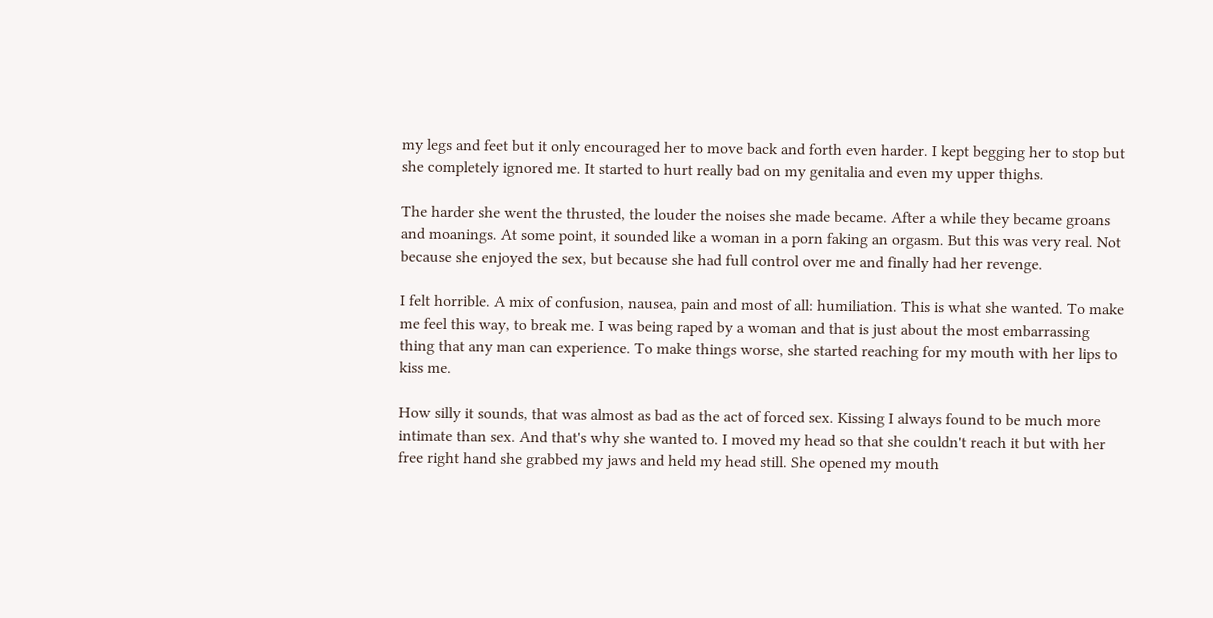my legs and feet but it only encouraged her to move back and forth even harder. I kept begging her to stop but she completely ignored me. It started to hurt really bad on my genitalia and even my upper thighs.

The harder she went the thrusted, the louder the noises she made became. After a while they became groans and moanings. At some point, it sounded like a woman in a porn faking an orgasm. But this was very real. Not because she enjoyed the sex, but because she had full control over me and finally had her revenge.

I felt horrible. A mix of confusion, nausea, pain and most of all: humiliation. This is what she wanted. To make me feel this way, to break me. I was being raped by a woman and that is just about the most embarrassing thing that any man can experience. To make things worse, she started reaching for my mouth with her lips to kiss me.

How silly it sounds, that was almost as bad as the act of forced sex. Kissing I always found to be much more intimate than sex. And that's why she wanted to. I moved my head so that she couldn't reach it but with her free right hand she grabbed my jaws and held my head still. She opened my mouth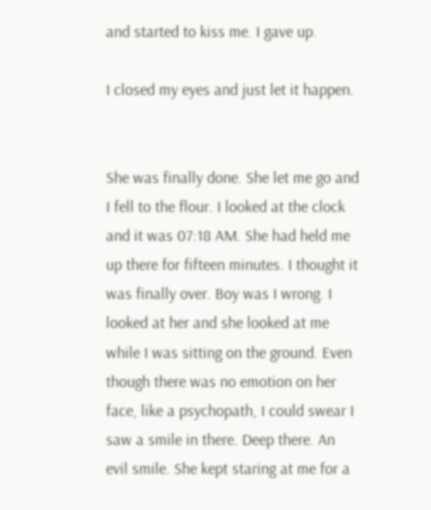and started to kiss me. I gave up.

I closed my eyes and just let it happen.


She was finally done. She let me go and I fell to the flour. I looked at the clock and it was 07:18 AM. She had held me up there for fifteen minutes. I thought it was finally over. Boy was I wrong. I looked at her and she looked at me while I was sitting on the ground. Even though there was no emotion on her face, like a psychopath, I could swear I saw a smile in there. Deep there. An evil smile. She kept staring at me for a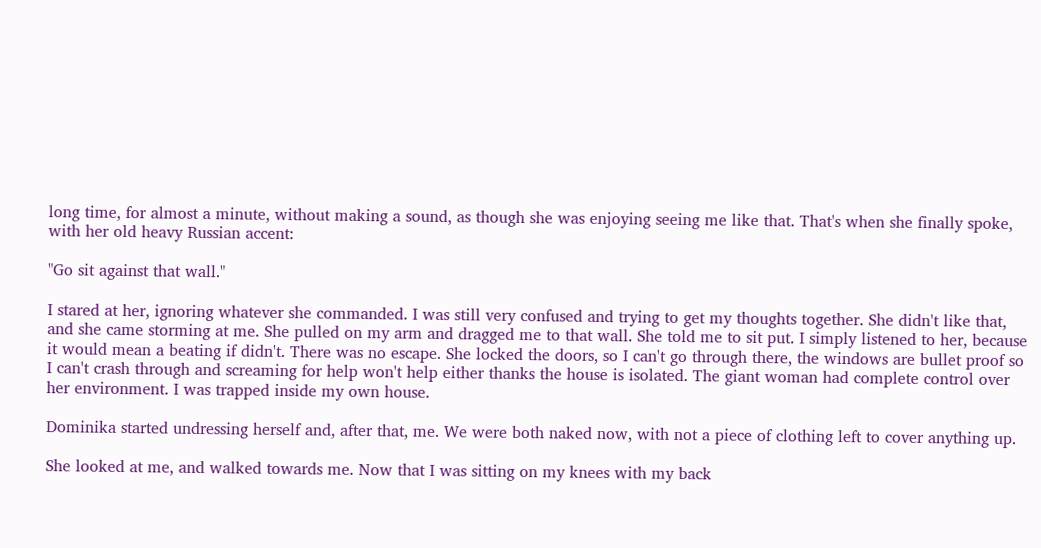long time, for almost a minute, without making a sound, as though she was enjoying seeing me like that. That's when she finally spoke, with her old heavy Russian accent:

"Go sit against that wall."

I stared at her, ignoring whatever she commanded. I was still very confused and trying to get my thoughts together. She didn't like that, and she came storming at me. She pulled on my arm and dragged me to that wall. She told me to sit put. I simply listened to her, because it would mean a beating if didn't. There was no escape. She locked the doors, so I can't go through there, the windows are bullet proof so I can't crash through and screaming for help won't help either thanks the house is isolated. The giant woman had complete control over her environment. I was trapped inside my own house.

Dominika started undressing herself and, after that, me. We were both naked now, with not a piece of clothing left to cover anything up.

She looked at me, and walked towards me. Now that I was sitting on my knees with my back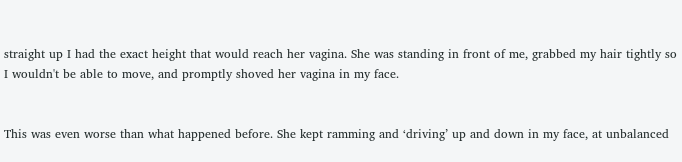straight up I had the exact height that would reach her vagina. She was standing in front of me, grabbed my hair tightly so I wouldn't be able to move, and promptly shoved her vagina in my face.


This was even worse than what happened before. She kept ramming and ‘driving’ up and down in my face, at unbalanced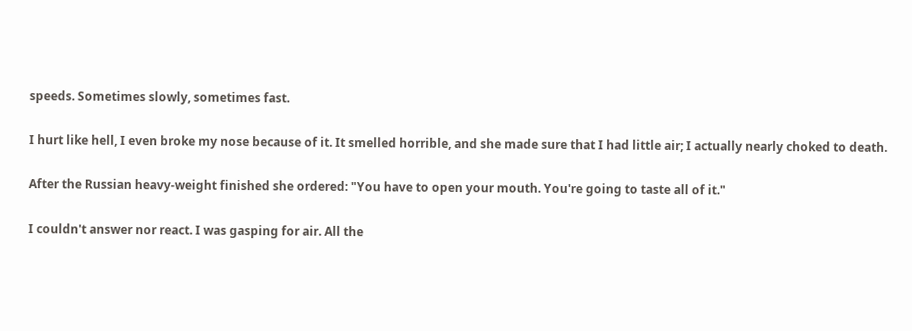speeds. Sometimes slowly, sometimes fast.

I hurt like hell, I even broke my nose because of it. It smelled horrible, and she made sure that I had little air; I actually nearly choked to death.

After the Russian heavy-weight finished she ordered: "You have to open your mouth. You're going to taste all of it."

I couldn't answer nor react. I was gasping for air. All the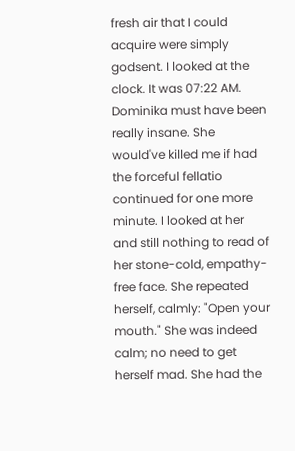fresh air that I could acquire were simply godsent. I looked at the clock. It was 07:22 AM. Dominika must have been really insane. She would've killed me if had the forceful fellatio continued for one more minute. I looked at her and still nothing to read of her stone-cold, empathy-free face. She repeated herself, calmly: "Open your mouth." She was indeed calm; no need to get herself mad. She had the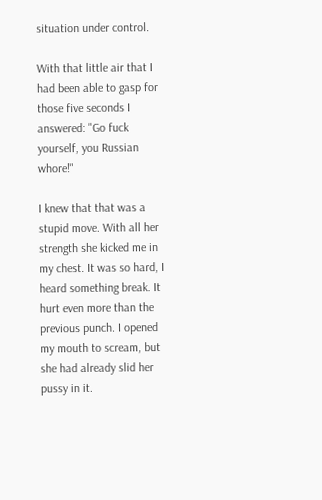situation under control.

With that little air that I had been able to gasp for those five seconds I answered: "Go fuck yourself, you Russian whore!"

I knew that that was a stupid move. With all her strength she kicked me in my chest. It was so hard, I heard something break. It hurt even more than the previous punch. I opened my mouth to scream, but she had already slid her pussy in it.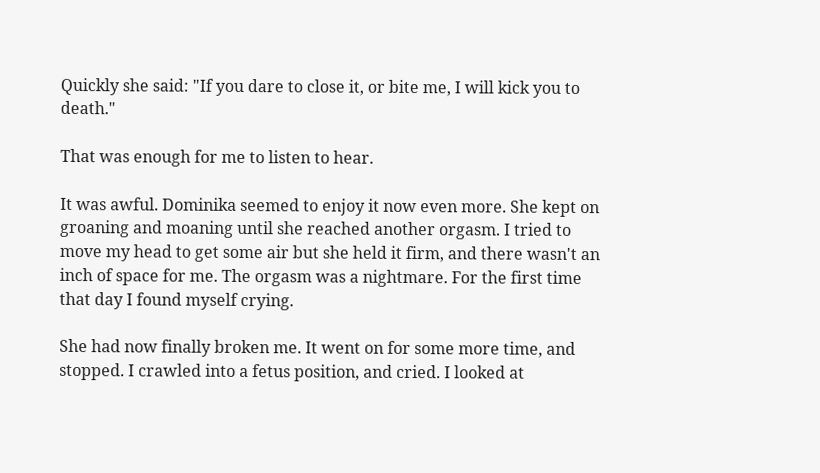Quickly she said: "If you dare to close it, or bite me, I will kick you to death."

That was enough for me to listen to hear.

It was awful. Dominika seemed to enjoy it now even more. She kept on groaning and moaning until she reached another orgasm. I tried to move my head to get some air but she held it firm, and there wasn't an inch of space for me. The orgasm was a nightmare. For the first time that day I found myself crying.

She had now finally broken me. It went on for some more time, and stopped. I crawled into a fetus position, and cried. I looked at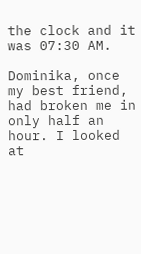the clock and it was 07:30 AM.

Dominika, once my best friend, had broken me in only half an hour. I looked at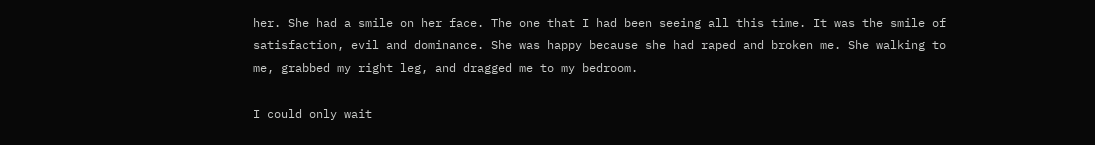her. She had a smile on her face. The one that I had been seeing all this time. It was the smile of satisfaction, evil and dominance. She was happy because she had raped and broken me. She walking to me, grabbed my right leg, and dragged me to my bedroom.

I could only wait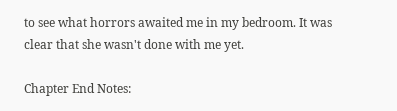to see what horrors awaited me in my bedroom. It was clear that she wasn't done with me yet.

Chapter End Notes: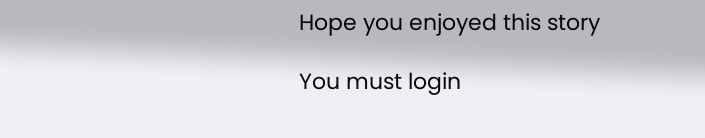Hope you enjoyed this story

You must login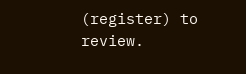(register) to review.